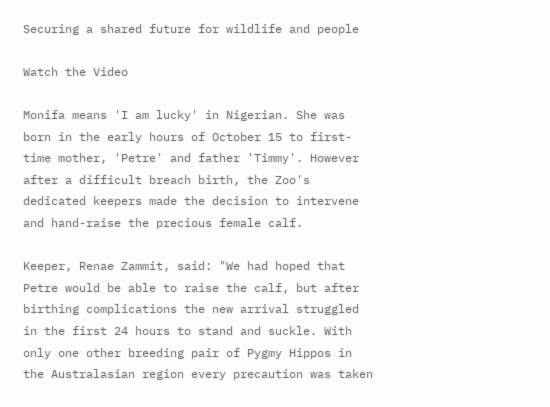Securing a shared future for wildlife and people

Watch the Video

Monifa means 'I am lucky' in Nigerian. She was born in the early hours of October 15 to first-time mother, 'Petre' and father 'Timmy'. However after a difficult breach birth, the Zoo's dedicated keepers made the decision to intervene and hand-raise the precious female calf.

Keeper, Renae Zammit, said: "We had hoped that Petre would be able to raise the calf, but after birthing complications the new arrival struggled in the first 24 hours to stand and suckle. With only one other breeding pair of Pygmy Hippos in the Australasian region every precaution was taken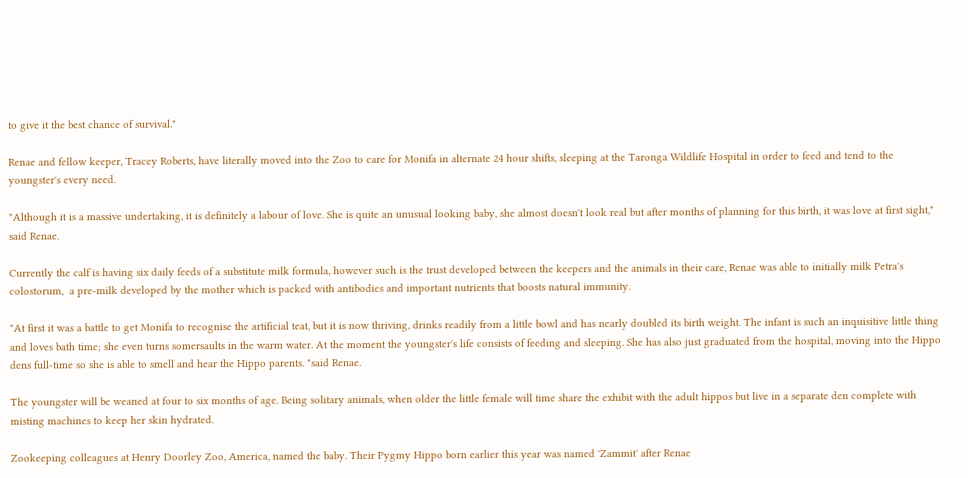to give it the best chance of survival."

Renae and fellow keeper, Tracey Roberts, have literally moved into the Zoo to care for Monifa in alternate 24 hour shifts, sleeping at the Taronga Wildlife Hospital in order to feed and tend to the youngster's every need.

"Although it is a massive undertaking, it is definitely a labour of love. She is quite an unusual looking baby, she almost doesn't look real but after months of planning for this birth, it was love at first sight," said Renae.

Currently the calf is having six daily feeds of a substitute milk formula, however such is the trust developed between the keepers and the animals in their care, Renae was able to initially milk Petra's colostorum,  a pre-milk developed by the mother which is packed with antibodies and important nutrients that boosts natural immunity.

"At first it was a battle to get Monifa to recognise the artificial teat, but it is now thriving, drinks readily from a little bowl and has nearly doubled its birth weight. The infant is such an inquisitive little thing and loves bath time; she even turns somersaults in the warm water. At the moment the youngster's life consists of feeding and sleeping. She has also just graduated from the hospital, moving into the Hippo dens full-time so she is able to smell and hear the Hippo parents. "said Renae.

The youngster will be weaned at four to six months of age. Being solitary animals, when older the little female will time share the exhibit with the adult hippos but live in a separate den complete with misting machines to keep her skin hydrated.

Zookeeping colleagues at Henry Doorley Zoo, America, named the baby. Their Pygmy Hippo born earlier this year was named 'Zammit' after Renae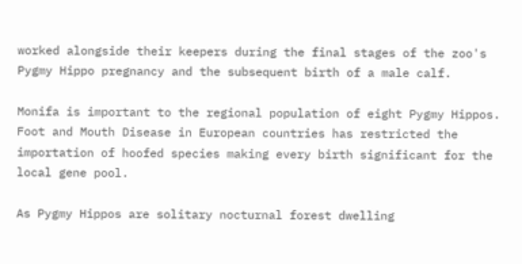worked alongside their keepers during the final stages of the zoo's Pygmy Hippo pregnancy and the subsequent birth of a male calf.

Monifa is important to the regional population of eight Pygmy Hippos. Foot and Mouth Disease in European countries has restricted the importation of hoofed species making every birth significant for the local gene pool.

As Pygmy Hippos are solitary nocturnal forest dwelling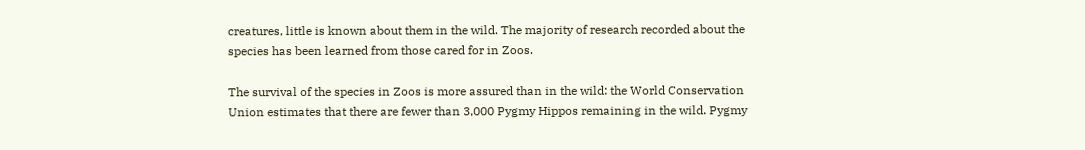creatures, little is known about them in the wild. The majority of research recorded about the species has been learned from those cared for in Zoos.

The survival of the species in Zoos is more assured than in the wild: the World Conservation Union estimates that there are fewer than 3,000 Pygmy Hippos remaining in the wild. Pygmy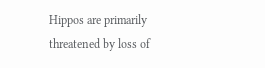Hippos are primarily threatened by loss of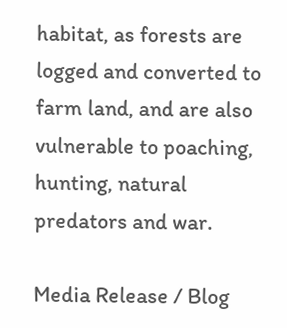habitat, as forests are logged and converted to farm land, and are also vulnerable to poaching, hunting, natural predators and war.

Media Release / Blog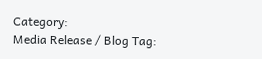Category:
Media Release / Blog Tag: